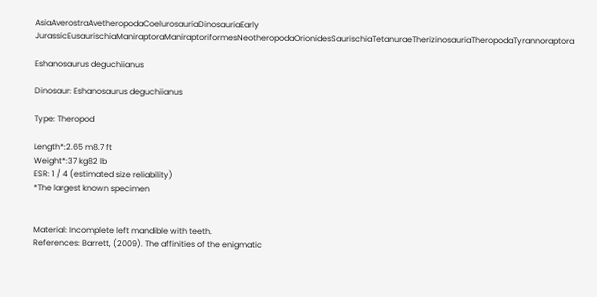AsiaAverostraAvetheropodaCoelurosauriaDinosauriaEarly JurassicEusaurischiaManiraptoraManiraptoriformesNeotheropodaOrionidesSaurischiaTetanuraeTherizinosauriaTheropodaTyrannoraptora

Eshanosaurus deguchiianus

Dinosaur: Eshanosaurus deguchiianus

Type: Theropod

Length*:2.65 m8.7 ft
Weight*:37 kg82 lb
ESR: 1 / 4 (estimated size reliability)
*The largest known specimen


Material: Incomplete left mandible with teeth.
References: Barrett, (2009). The affinities of the enigmatic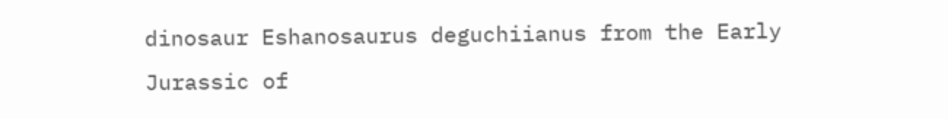dinosaur Eshanosaurus deguchiianus from the Early Jurassic of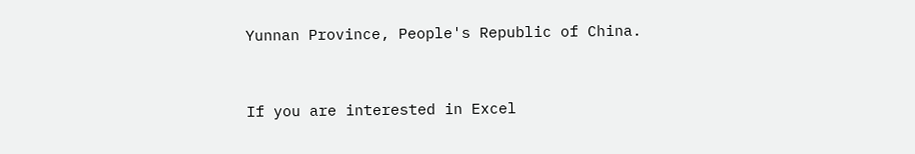Yunnan Province, People's Republic of China.


If you are interested in Excel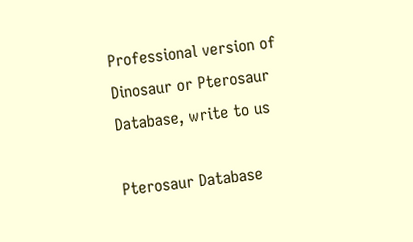Professional version of Dinosaur or Pterosaur Database, write to us

Pterosaur Database